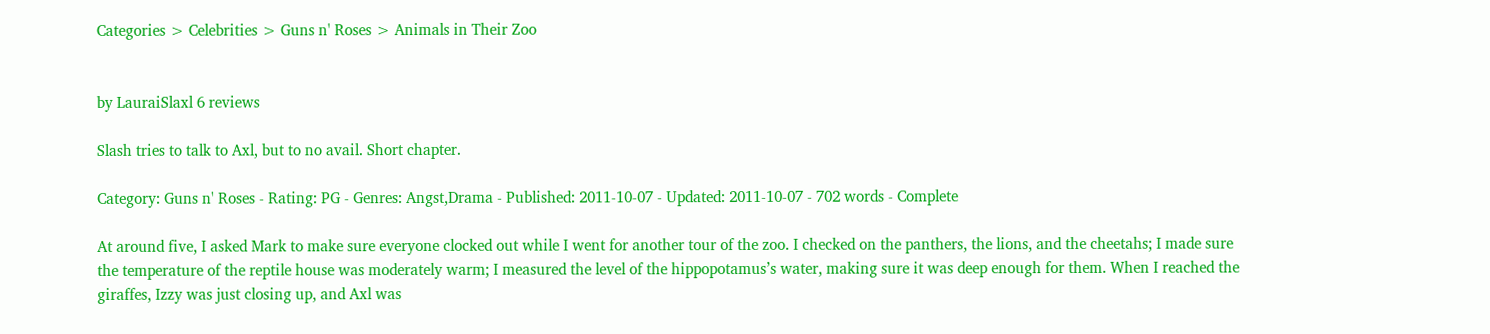Categories > Celebrities > Guns n' Roses > Animals in Their Zoo


by LauraiSlaxl 6 reviews

Slash tries to talk to Axl, but to no avail. Short chapter.

Category: Guns n' Roses - Rating: PG - Genres: Angst,Drama - Published: 2011-10-07 - Updated: 2011-10-07 - 702 words - Complete

At around five, I asked Mark to make sure everyone clocked out while I went for another tour of the zoo. I checked on the panthers, the lions, and the cheetahs; I made sure the temperature of the reptile house was moderately warm; I measured the level of the hippopotamus’s water, making sure it was deep enough for them. When I reached the giraffes, Izzy was just closing up, and Axl was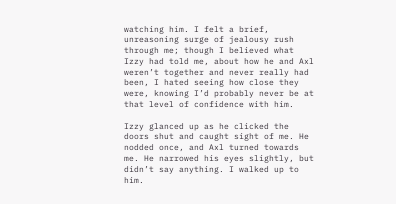watching him. I felt a brief, unreasoning surge of jealousy rush through me; though I believed what Izzy had told me, about how he and Axl weren’t together and never really had been, I hated seeing how close they were, knowing I’d probably never be at that level of confidence with him.

Izzy glanced up as he clicked the doors shut and caught sight of me. He nodded once, and Axl turned towards me. He narrowed his eyes slightly, but didn’t say anything. I walked up to him.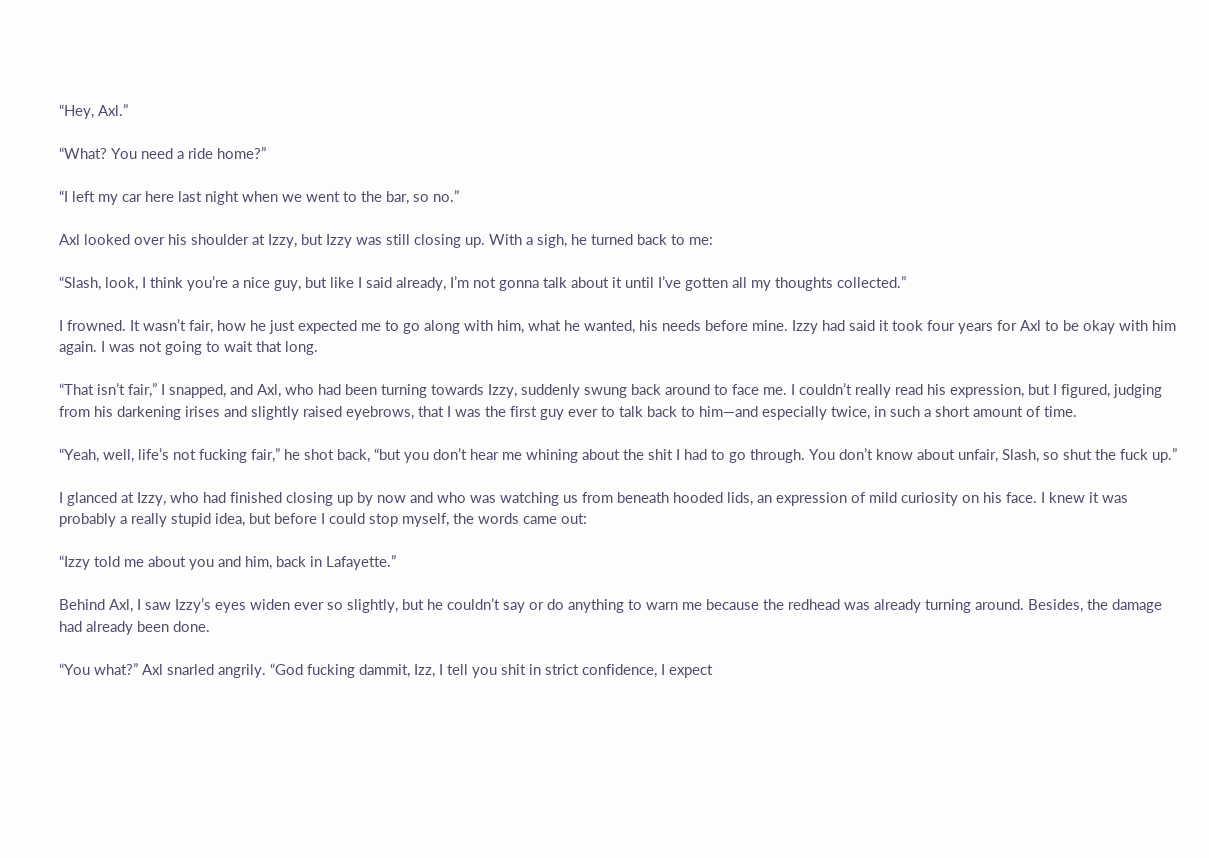“Hey, Axl.”

“What? You need a ride home?”

“I left my car here last night when we went to the bar, so no.”

Axl looked over his shoulder at Izzy, but Izzy was still closing up. With a sigh, he turned back to me:

“Slash, look, I think you’re a nice guy, but like I said already, I’m not gonna talk about it until I’ve gotten all my thoughts collected.”

I frowned. It wasn’t fair, how he just expected me to go along with him, what he wanted, his needs before mine. Izzy had said it took four years for Axl to be okay with him again. I was not going to wait that long.

“That isn’t fair,” I snapped, and Axl, who had been turning towards Izzy, suddenly swung back around to face me. I couldn’t really read his expression, but I figured, judging from his darkening irises and slightly raised eyebrows, that I was the first guy ever to talk back to him—and especially twice, in such a short amount of time.

“Yeah, well, life’s not fucking fair,” he shot back, “but you don’t hear me whining about the shit I had to go through. You don’t know about unfair, Slash, so shut the fuck up.”

I glanced at Izzy, who had finished closing up by now and who was watching us from beneath hooded lids, an expression of mild curiosity on his face. I knew it was probably a really stupid idea, but before I could stop myself, the words came out:

“Izzy told me about you and him, back in Lafayette.”

Behind Axl, I saw Izzy’s eyes widen ever so slightly, but he couldn’t say or do anything to warn me because the redhead was already turning around. Besides, the damage had already been done.

“You what?” Axl snarled angrily. “God fucking dammit, Izz, I tell you shit in strict confidence, I expect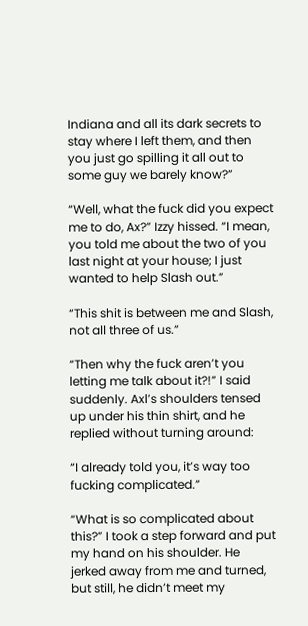Indiana and all its dark secrets to stay where I left them, and then you just go spilling it all out to some guy we barely know?”

“Well, what the fuck did you expect me to do, Ax?” Izzy hissed. “I mean, you told me about the two of you last night at your house; I just wanted to help Slash out.”

“This shit is between me and Slash, not all three of us.”

“Then why the fuck aren’t you letting me talk about it?!” I said suddenly. Axl’s shoulders tensed up under his thin shirt, and he replied without turning around:

“I already told you, it’s way too fucking complicated.”

“What is so complicated about this?” I took a step forward and put my hand on his shoulder. He jerked away from me and turned, but still, he didn’t meet my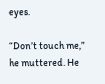eyes.

“Don’t touch me,” he muttered. He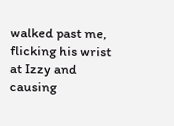walked past me, flicking his wrist at Izzy and causing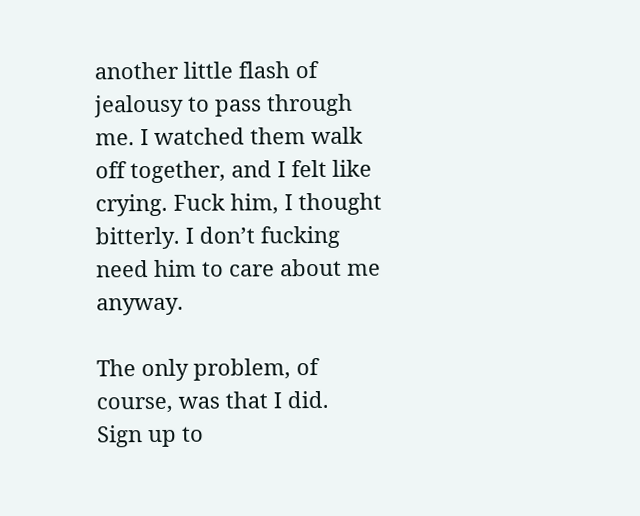another little flash of jealousy to pass through me. I watched them walk off together, and I felt like crying. Fuck him, I thought bitterly. I don’t fucking need him to care about me anyway.

The only problem, of course, was that I did.
Sign up to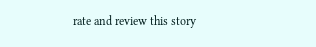rate and review this story